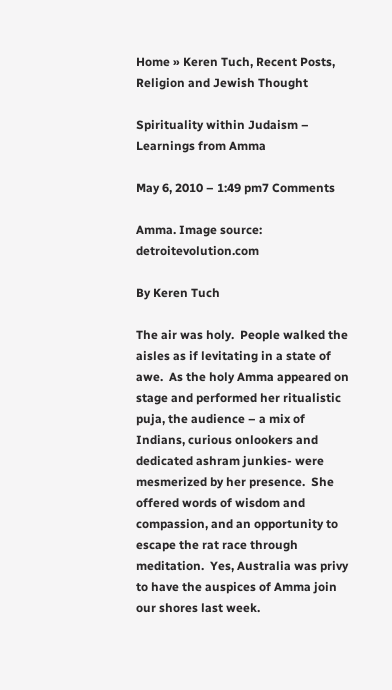Home » Keren Tuch, Recent Posts, Religion and Jewish Thought

Spirituality within Judaism – Learnings from Amma

May 6, 2010 – 1:49 pm7 Comments

Amma. Image source: detroitevolution.com

By Keren Tuch

The air was holy.  People walked the aisles as if levitating in a state of awe.  As the holy Amma appeared on stage and performed her ritualistic puja, the audience – a mix of Indians, curious onlookers and dedicated ashram junkies- were mesmerized by her presence.  She offered words of wisdom and compassion, and an opportunity to escape the rat race through meditation.  Yes, Australia was privy to have the auspices of Amma join our shores last week.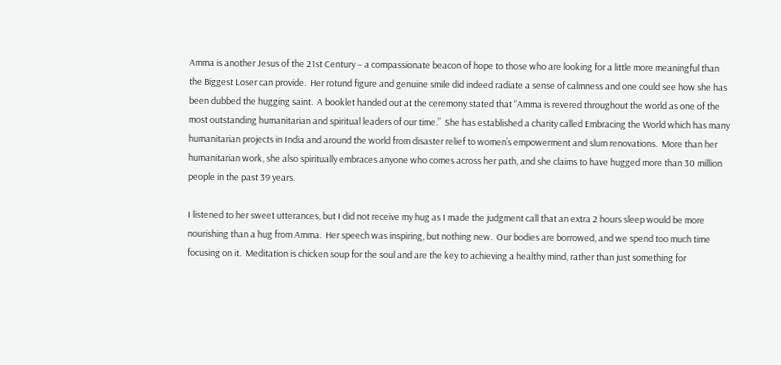Amma is another Jesus of the 21st Century – a compassionate beacon of hope to those who are looking for a little more meaningful than the Biggest Loser can provide.  Her rotund figure and genuine smile did indeed radiate a sense of calmness and one could see how she has been dubbed the hugging saint.  A booklet handed out at the ceremony stated that “Amma is revered throughout the world as one of the most outstanding humanitarian and spiritual leaders of our time.”  She has established a charity called Embracing the World which has many humanitarian projects in India and around the world from disaster relief to women’s empowerment and slum renovations.  More than her humanitarian work, she also spiritually embraces anyone who comes across her path, and she claims to have hugged more than 30 million people in the past 39 years.

I listened to her sweet utterances, but I did not receive my hug as I made the judgment call that an extra 2 hours sleep would be more nourishing than a hug from Amma.  Her speech was inspiring, but nothing new.  Our bodies are borrowed, and we spend too much time focusing on it.  Meditation is chicken soup for the soul and are the key to achieving a healthy mind, rather than just something for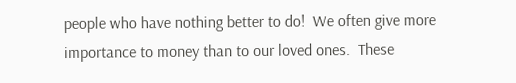people who have nothing better to do!  We often give more importance to money than to our loved ones.  These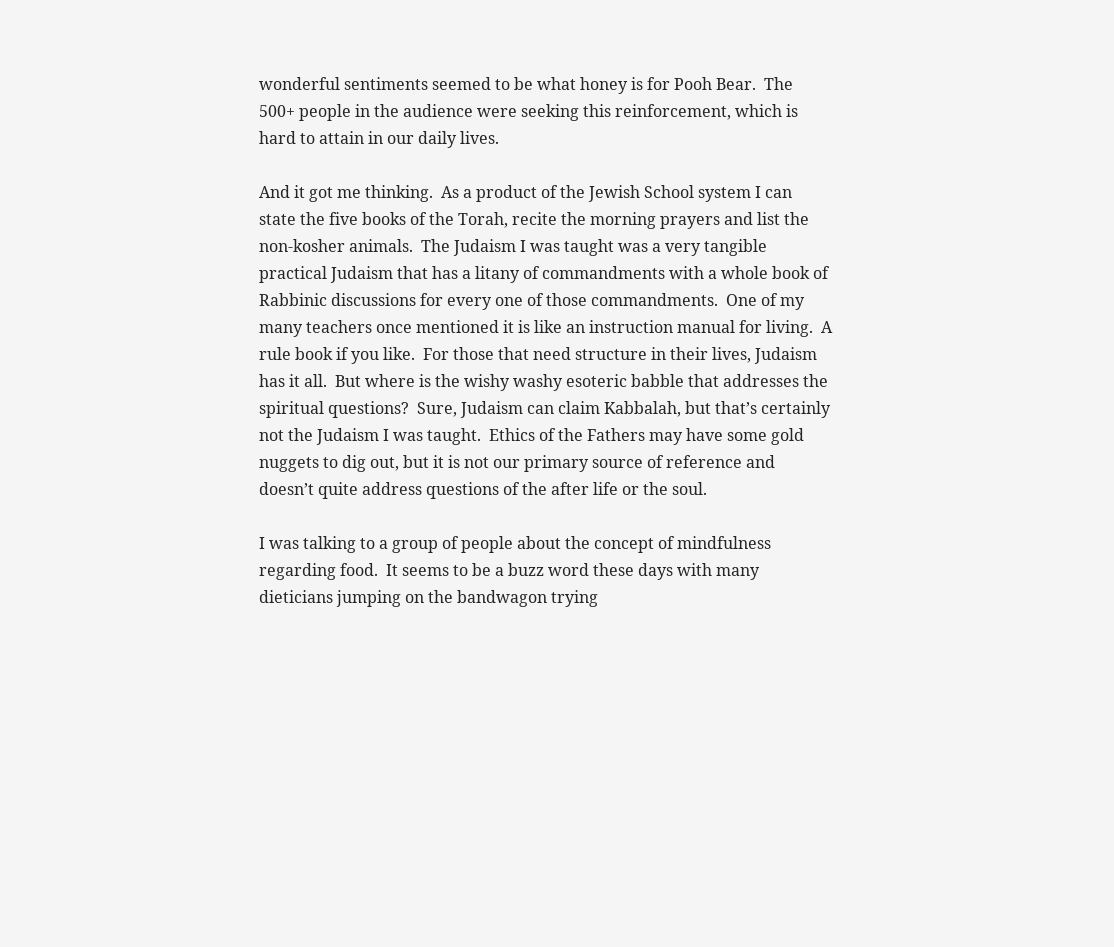wonderful sentiments seemed to be what honey is for Pooh Bear.  The 500+ people in the audience were seeking this reinforcement, which is hard to attain in our daily lives.

And it got me thinking.  As a product of the Jewish School system I can state the five books of the Torah, recite the morning prayers and list the non-kosher animals.  The Judaism I was taught was a very tangible practical Judaism that has a litany of commandments with a whole book of Rabbinic discussions for every one of those commandments.  One of my many teachers once mentioned it is like an instruction manual for living.  A rule book if you like.  For those that need structure in their lives, Judaism has it all.  But where is the wishy washy esoteric babble that addresses the spiritual questions?  Sure, Judaism can claim Kabbalah, but that’s certainly not the Judaism I was taught.  Ethics of the Fathers may have some gold nuggets to dig out, but it is not our primary source of reference and doesn’t quite address questions of the after life or the soul.

I was talking to a group of people about the concept of mindfulness regarding food.  It seems to be a buzz word these days with many dieticians jumping on the bandwagon trying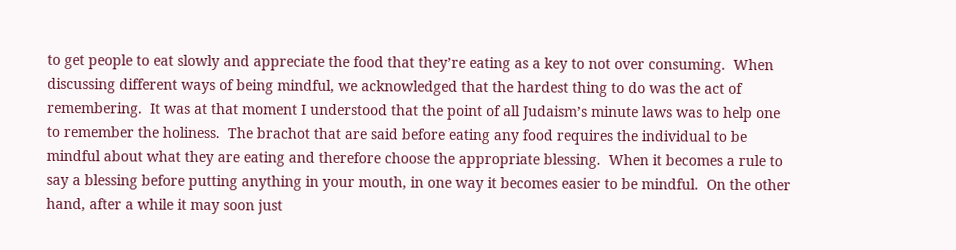to get people to eat slowly and appreciate the food that they’re eating as a key to not over consuming.  When discussing different ways of being mindful, we acknowledged that the hardest thing to do was the act of remembering.  It was at that moment I understood that the point of all Judaism’s minute laws was to help one to remember the holiness.  The brachot that are said before eating any food requires the individual to be mindful about what they are eating and therefore choose the appropriate blessing.  When it becomes a rule to say a blessing before putting anything in your mouth, in one way it becomes easier to be mindful.  On the other hand, after a while it may soon just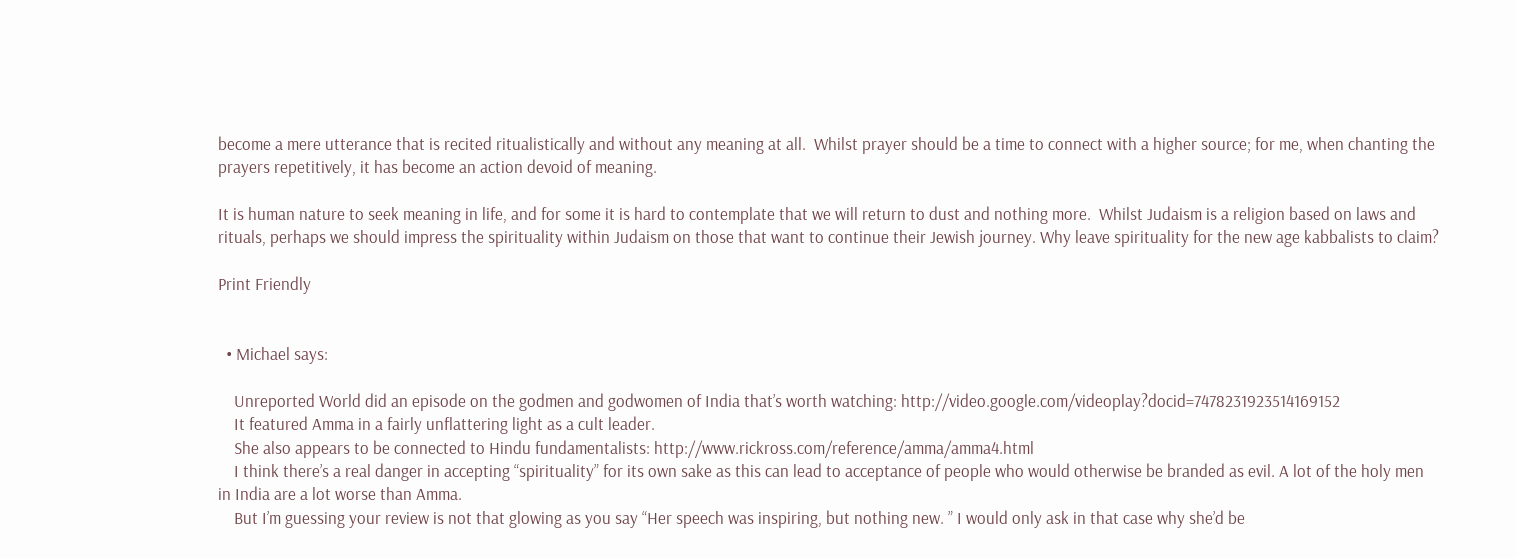become a mere utterance that is recited ritualistically and without any meaning at all.  Whilst prayer should be a time to connect with a higher source; for me, when chanting the prayers repetitively, it has become an action devoid of meaning.

It is human nature to seek meaning in life, and for some it is hard to contemplate that we will return to dust and nothing more.  Whilst Judaism is a religion based on laws and rituals, perhaps we should impress the spirituality within Judaism on those that want to continue their Jewish journey. Why leave spirituality for the new age kabbalists to claim?

Print Friendly


  • Michael says:

    Unreported World did an episode on the godmen and godwomen of India that’s worth watching: http://video.google.com/videoplay?docid=7478231923514169152
    It featured Amma in a fairly unflattering light as a cult leader.
    She also appears to be connected to Hindu fundamentalists: http://www.rickross.com/reference/amma/amma4.html
    I think there’s a real danger in accepting “spirituality” for its own sake as this can lead to acceptance of people who would otherwise be branded as evil. A lot of the holy men in India are a lot worse than Amma.
    But I’m guessing your review is not that glowing as you say “Her speech was inspiring, but nothing new. ” I would only ask in that case why she’d be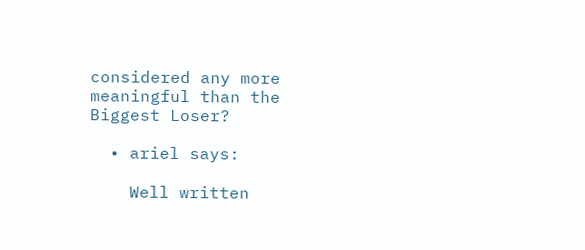considered any more meaningful than the Biggest Loser?

  • ariel says:

    Well written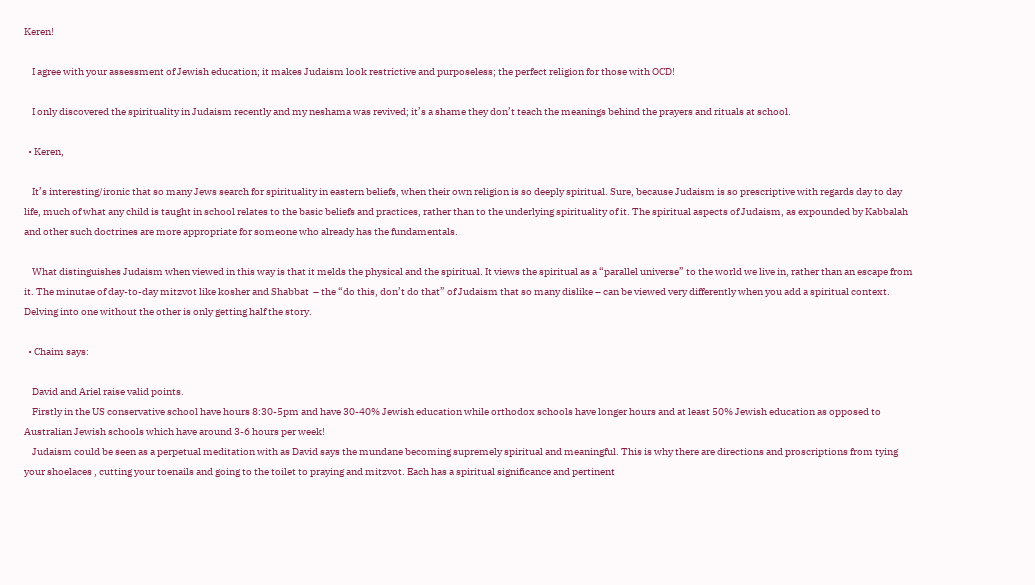Keren!

    I agree with your assessment of Jewish education; it makes Judaism look restrictive and purposeless; the perfect religion for those with OCD!

    I only discovered the spirituality in Judaism recently and my neshama was revived; it’s a shame they don’t teach the meanings behind the prayers and rituals at school.

  • Keren,

    It’s interesting/ironic that so many Jews search for spirituality in eastern beliefs, when their own religion is so deeply spiritual. Sure, because Judaism is so prescriptive with regards day to day life, much of what any child is taught in school relates to the basic beliefs and practices, rather than to the underlying spirituality of it. The spiritual aspects of Judaism, as expounded by Kabbalah and other such doctrines are more appropriate for someone who already has the fundamentals.

    What distinguishes Judaism when viewed in this way is that it melds the physical and the spiritual. It views the spiritual as a “parallel universe” to the world we live in, rather than an escape from it. The minutae of day-to-day mitzvot like kosher and Shabbat  – the “do this, don’t do that” of Judaism that so many dislike – can be viewed very differently when you add a spiritual context. Delving into one without the other is only getting half the story.

  • Chaim says:

    David and Ariel raise valid points.
    Firstly in the US conservative school have hours 8:30-5pm and have 30-40% Jewish education while orthodox schools have longer hours and at least 50% Jewish education as opposed to Australian Jewish schools which have around 3-6 hours per week!
    Judaism could be seen as a perpetual meditation with as David says the mundane becoming supremely spiritual and meaningful. This is why there are directions and proscriptions from tying your shoelaces , cutting your toenails and going to the toilet to praying and mitzvot. Each has a spiritual significance and pertinent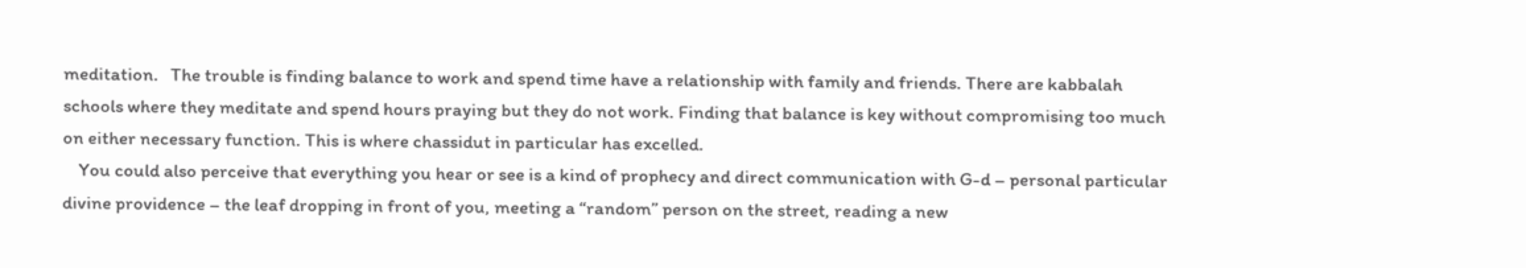meditation.   The trouble is finding balance to work and spend time have a relationship with family and friends. There are kabbalah schools where they meditate and spend hours praying but they do not work. Finding that balance is key without compromising too much on either necessary function. This is where chassidut in particular has excelled.
    You could also perceive that everything you hear or see is a kind of prophecy and direct communication with G-d – personal particular divine providence – the leaf dropping in front of you, meeting a “random” person on the street, reading a new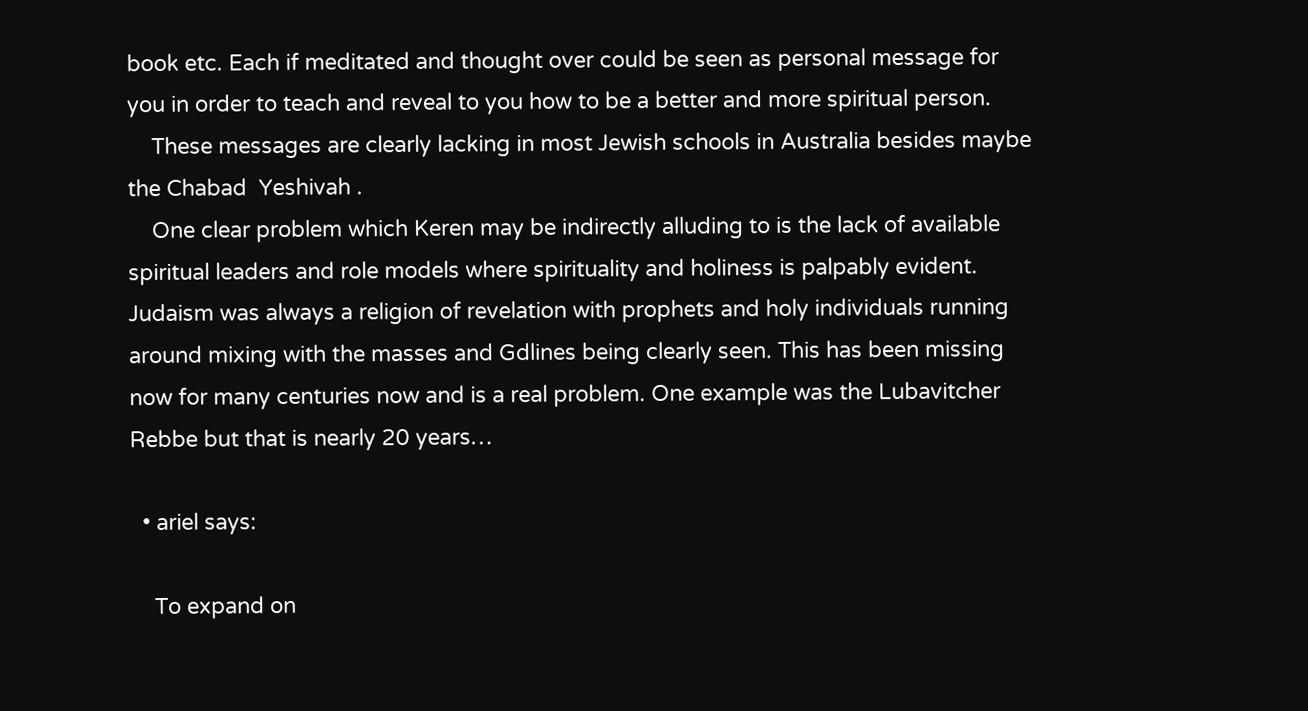book etc. Each if meditated and thought over could be seen as personal message for you in order to teach and reveal to you how to be a better and more spiritual person.
    These messages are clearly lacking in most Jewish schools in Australia besides maybe the Chabad  Yeshivah .
    One clear problem which Keren may be indirectly alluding to is the lack of available spiritual leaders and role models where spirituality and holiness is palpably evident. Judaism was always a religion of revelation with prophets and holy individuals running around mixing with the masses and Gdlines being clearly seen. This has been missing now for many centuries now and is a real problem. One example was the Lubavitcher Rebbe but that is nearly 20 years…

  • ariel says:

    To expand on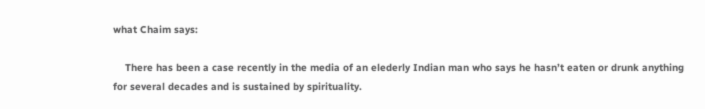what Chaim says:

    There has been a case recently in the media of an elederly Indian man who says he hasn’t eaten or drunk anything for several decades and is sustained by spirituality.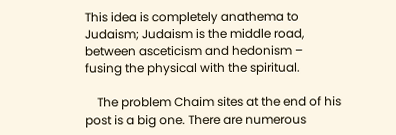This idea is completely anathema to Judaism; Judaism is the middle road, between asceticism and hedonism – fusing the physical with the spiritual.

    The problem Chaim sites at the end of his post is a big one. There are numerous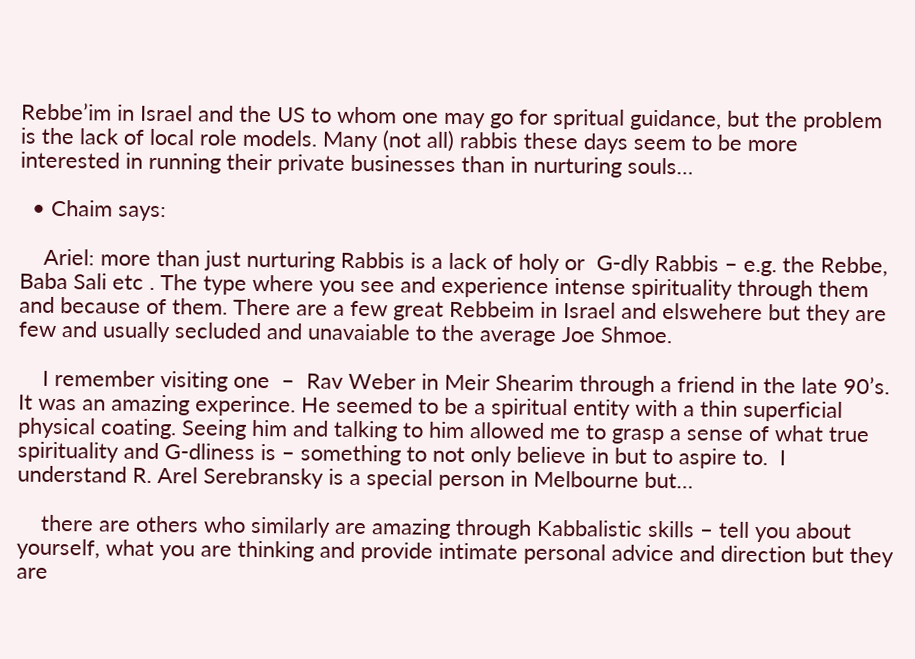Rebbe’im in Israel and the US to whom one may go for spritual guidance, but the problem is the lack of local role models. Many (not all) rabbis these days seem to be more interested in running their private businesses than in nurturing souls…

  • Chaim says:

    Ariel: more than just nurturing Rabbis is a lack of holy or  G-dly Rabbis – e.g. the Rebbe, Baba Sali etc . The type where you see and experience intense spirituality through them and because of them. There are a few great Rebbeim in Israel and elswehere but they are few and usually secluded and unavaiable to the average Joe Shmoe.

    I remember visiting one  –  Rav Weber in Meir Shearim through a friend in the late 90’s. It was an amazing experince. He seemed to be a spiritual entity with a thin superficial physical coating. Seeing him and talking to him allowed me to grasp a sense of what true spirituality and G-dliness is – something to not only believe in but to aspire to.  I understand R. Arel Serebransky is a special person in Melbourne but…

    there are others who similarly are amazing through Kabbalistic skills – tell you about yourself, what you are thinking and provide intimate personal advice and direction but they are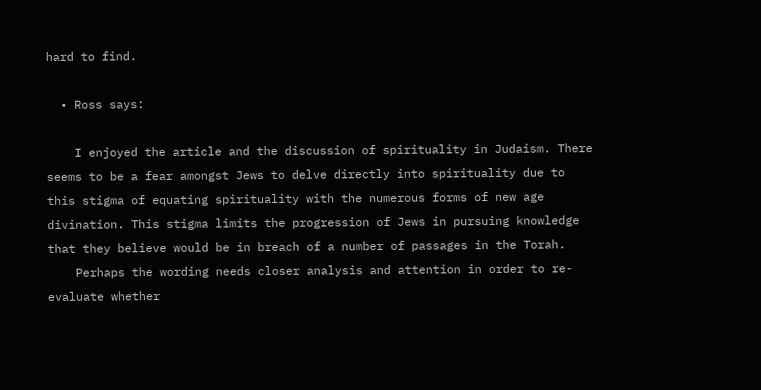hard to find.

  • Ross says:

    I enjoyed the article and the discussion of spirituality in Judaism. There seems to be a fear amongst Jews to delve directly into spirituality due to this stigma of equating spirituality with the numerous forms of new age divination. This stigma limits the progression of Jews in pursuing knowledge that they believe would be in breach of a number of passages in the Torah.
    Perhaps the wording needs closer analysis and attention in order to re-evaluate whether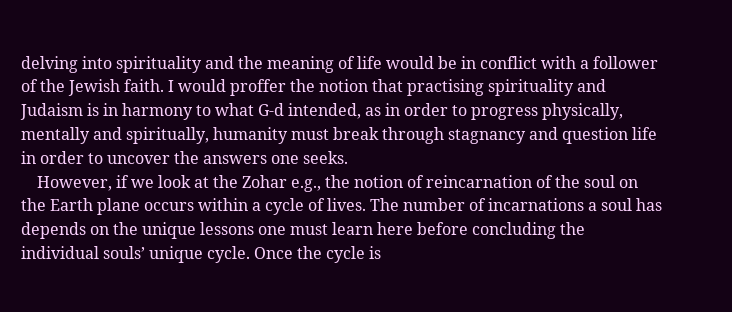delving into spirituality and the meaning of life would be in conflict with a follower of the Jewish faith. I would proffer the notion that practising spirituality and Judaism is in harmony to what G-d intended, as in order to progress physically, mentally and spiritually, humanity must break through stagnancy and question life in order to uncover the answers one seeks.
    However, if we look at the Zohar e.g., the notion of reincarnation of the soul on the Earth plane occurs within a cycle of lives. The number of incarnations a soul has depends on the unique lessons one must learn here before concluding the individual souls’ unique cycle. Once the cycle is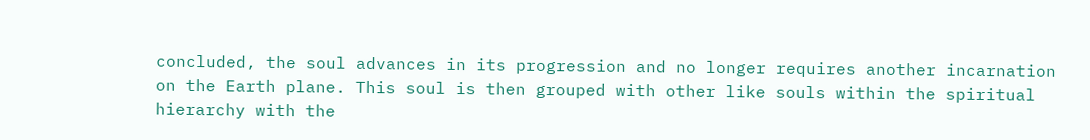concluded, the soul advances in its progression and no longer requires another incarnation on the Earth plane. This soul is then grouped with other like souls within the spiritual hierarchy with the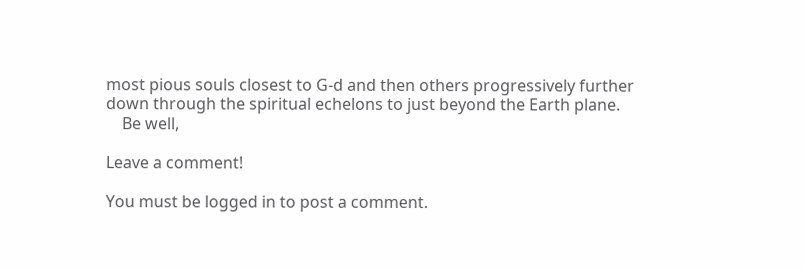most pious souls closest to G-d and then others progressively further down through the spiritual echelons to just beyond the Earth plane.
    Be well,

Leave a comment!

You must be logged in to post a comment.